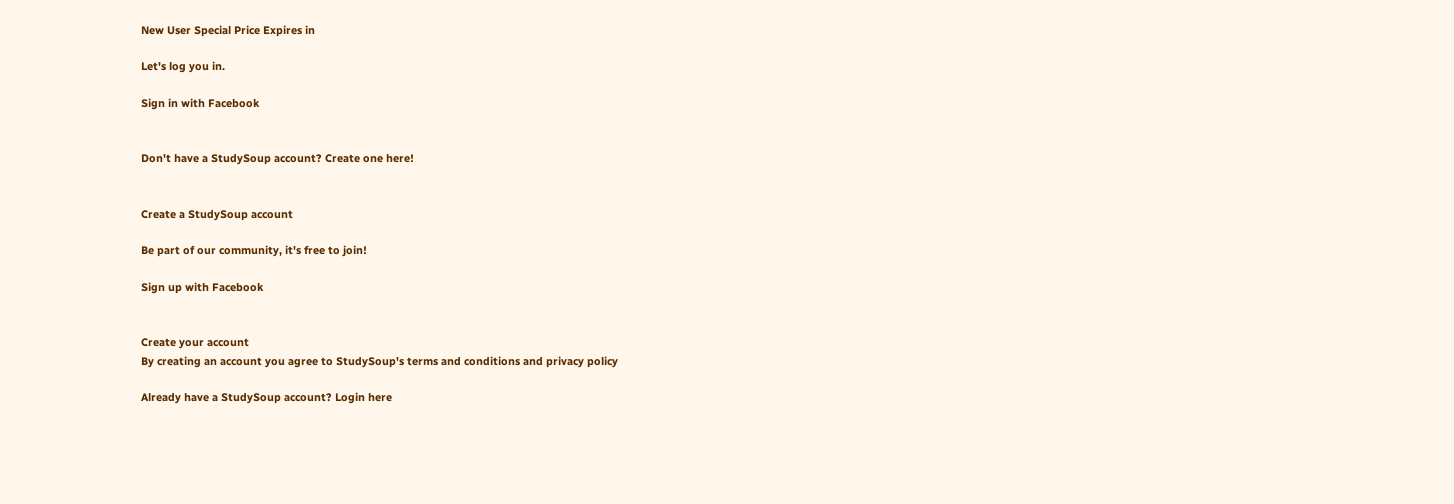New User Special Price Expires in

Let's log you in.

Sign in with Facebook


Don't have a StudySoup account? Create one here!


Create a StudySoup account

Be part of our community, it's free to join!

Sign up with Facebook


Create your account
By creating an account you agree to StudySoup's terms and conditions and privacy policy

Already have a StudySoup account? Login here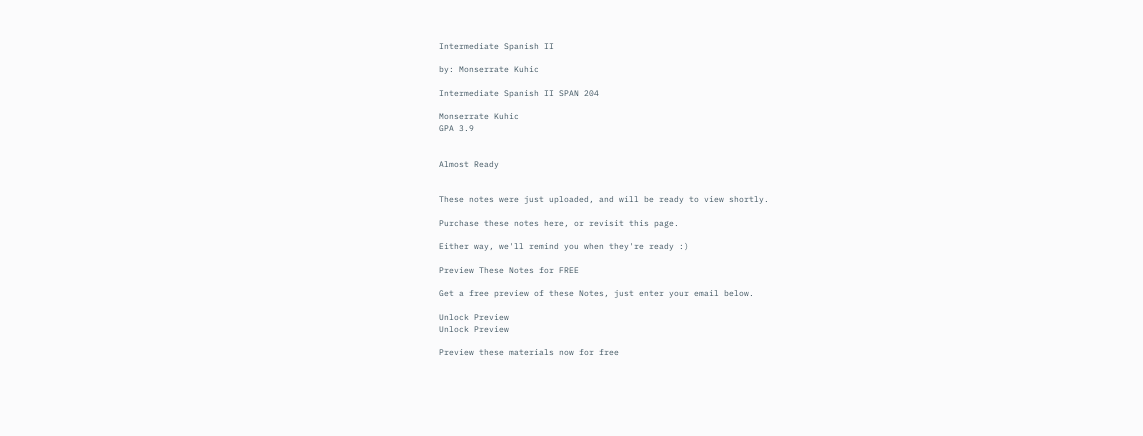Intermediate Spanish II

by: Monserrate Kuhic

Intermediate Spanish II SPAN 204

Monserrate Kuhic
GPA 3.9


Almost Ready


These notes were just uploaded, and will be ready to view shortly.

Purchase these notes here, or revisit this page.

Either way, we'll remind you when they're ready :)

Preview These Notes for FREE

Get a free preview of these Notes, just enter your email below.

Unlock Preview
Unlock Preview

Preview these materials now for free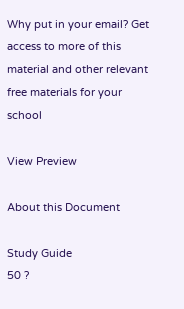Why put in your email? Get access to more of this material and other relevant free materials for your school

View Preview

About this Document

Study Guide
50 ?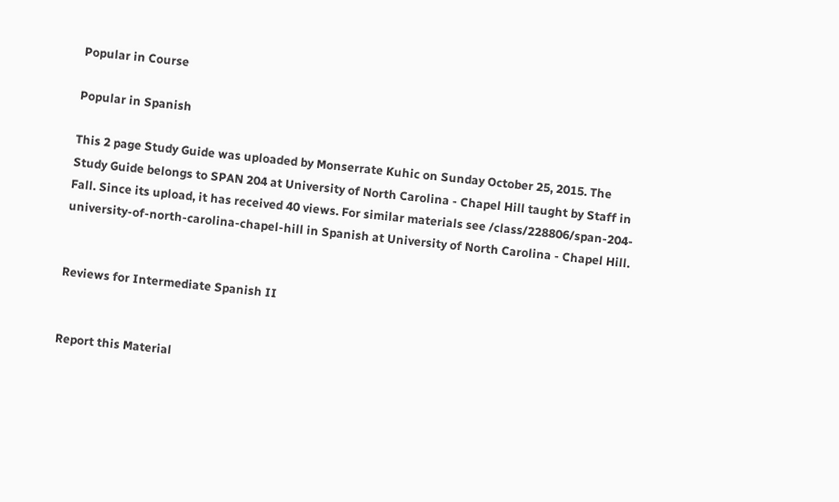Popular in Course

Popular in Spanish

This 2 page Study Guide was uploaded by Monserrate Kuhic on Sunday October 25, 2015. The Study Guide belongs to SPAN 204 at University of North Carolina - Chapel Hill taught by Staff in Fall. Since its upload, it has received 40 views. For similar materials see /class/228806/span-204-university-of-north-carolina-chapel-hill in Spanish at University of North Carolina - Chapel Hill.


Reviews for Intermediate Spanish II


Report this Material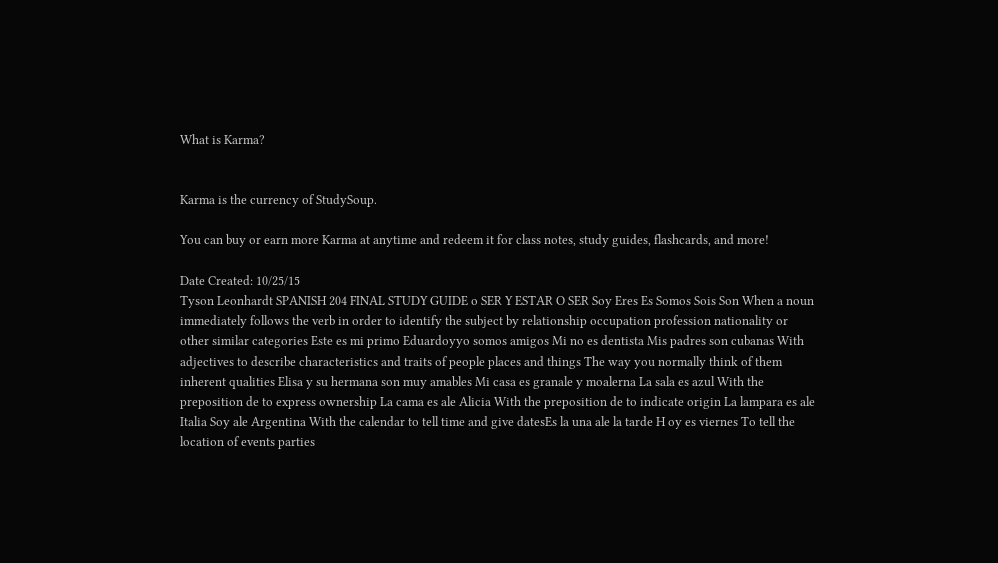What is Karma?


Karma is the currency of StudySoup.

You can buy or earn more Karma at anytime and redeem it for class notes, study guides, flashcards, and more!

Date Created: 10/25/15
Tyson Leonhardt SPANISH 204 FINAL STUDY GUIDE o SER Y ESTAR O SER Soy Eres Es Somos Sois Son When a noun immediately follows the verb in order to identify the subject by relationship occupation profession nationality or other similar categories Este es mi primo Eduardoyyo somos amigos Mi no es dentista Mis padres son cubanas With adjectives to describe characteristics and traits of people places and things The way you normally think of them inherent qualities Elisa y su hermana son muy amables Mi casa es granale y moalerna La sala es azul With the preposition de to express ownership La cama es ale Alicia With the preposition de to indicate origin La lampara es ale Italia Soy ale Argentina With the calendar to tell time and give datesEs la una ale la tarde H oy es viernes To tell the location of events parties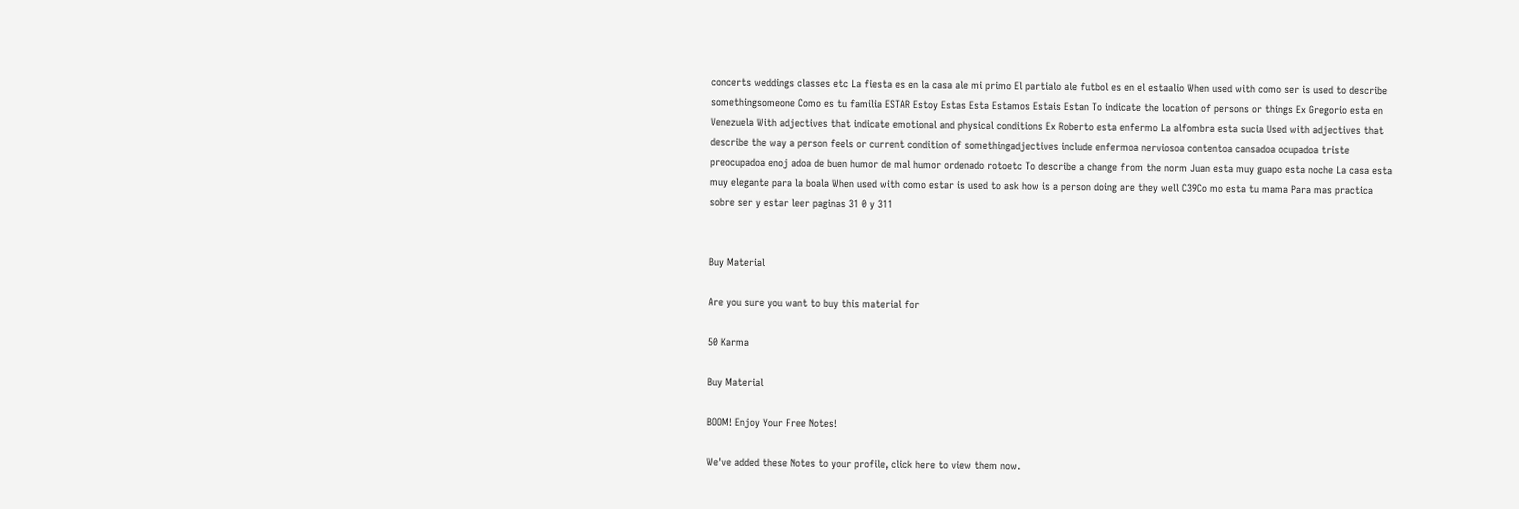concerts weddings classes etc La fiesta es en la casa ale mi primo El partialo ale futbol es en el estaalio When used with como ser is used to describe somethingsomeone Como es tu familia ESTAR Estoy Estas Esta Estamos Estais Estan To indicate the location of persons or things Ex Gregorio esta en Venezuela With adjectives that indicate emotional and physical conditions Ex Roberto esta enfermo La alfombra esta sucia Used with adjectives that describe the way a person feels or current condition of somethingadjectives include enfermoa nerviosoa contentoa cansadoa ocupadoa triste preocupadoa enoj adoa de buen humor de mal humor ordenado rotoetc To describe a change from the norm Juan esta muy guapo esta noche La casa esta muy elegante para la boala When used with como estar is used to ask how is a person doing are they well C39Co mo esta tu mama Para mas practica sobre ser y estar leer paginas 31 0 y 311


Buy Material

Are you sure you want to buy this material for

50 Karma

Buy Material

BOOM! Enjoy Your Free Notes!

We've added these Notes to your profile, click here to view them now.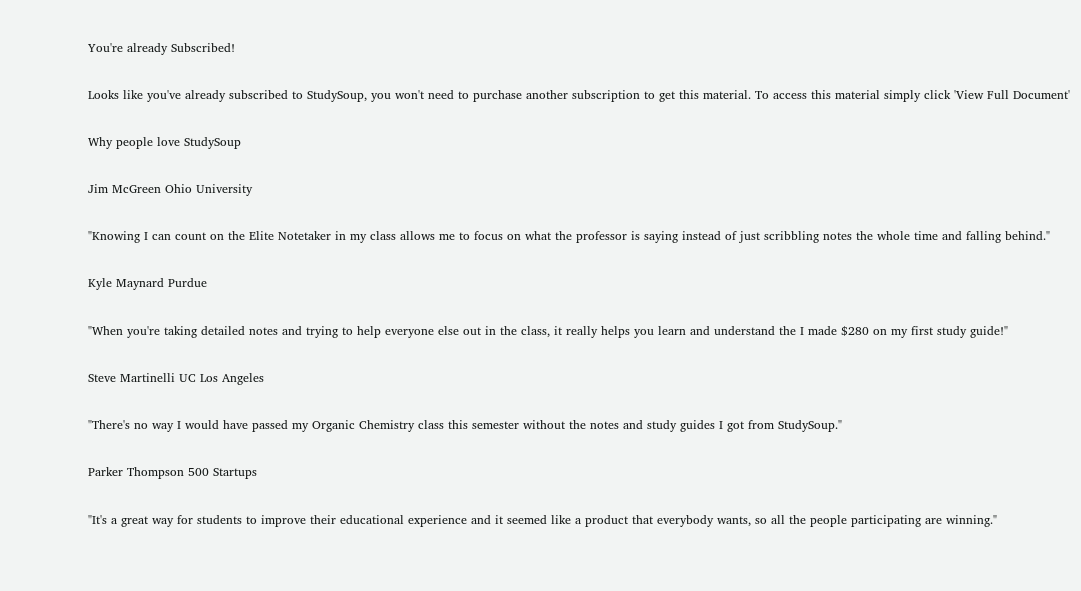You're already Subscribed!

Looks like you've already subscribed to StudySoup, you won't need to purchase another subscription to get this material. To access this material simply click 'View Full Document'

Why people love StudySoup

Jim McGreen Ohio University

"Knowing I can count on the Elite Notetaker in my class allows me to focus on what the professor is saying instead of just scribbling notes the whole time and falling behind."

Kyle Maynard Purdue

"When you're taking detailed notes and trying to help everyone else out in the class, it really helps you learn and understand the I made $280 on my first study guide!"

Steve Martinelli UC Los Angeles

"There's no way I would have passed my Organic Chemistry class this semester without the notes and study guides I got from StudySoup."

Parker Thompson 500 Startups

"It's a great way for students to improve their educational experience and it seemed like a product that everybody wants, so all the people participating are winning."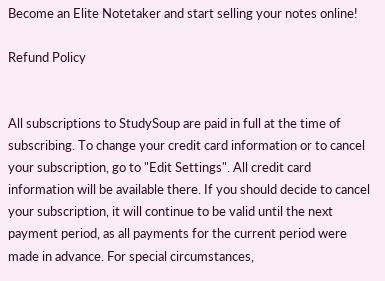Become an Elite Notetaker and start selling your notes online!

Refund Policy


All subscriptions to StudySoup are paid in full at the time of subscribing. To change your credit card information or to cancel your subscription, go to "Edit Settings". All credit card information will be available there. If you should decide to cancel your subscription, it will continue to be valid until the next payment period, as all payments for the current period were made in advance. For special circumstances,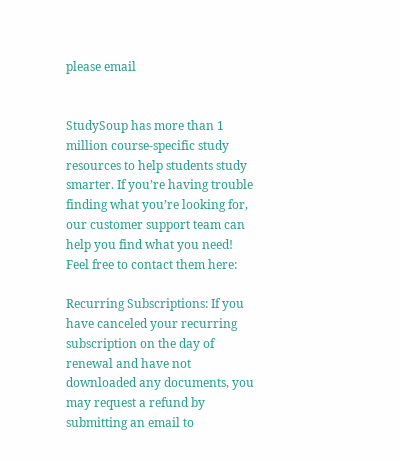please email


StudySoup has more than 1 million course-specific study resources to help students study smarter. If you’re having trouble finding what you’re looking for, our customer support team can help you find what you need! Feel free to contact them here:

Recurring Subscriptions: If you have canceled your recurring subscription on the day of renewal and have not downloaded any documents, you may request a refund by submitting an email to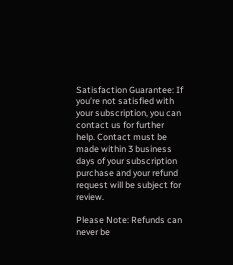Satisfaction Guarantee: If you’re not satisfied with your subscription, you can contact us for further help. Contact must be made within 3 business days of your subscription purchase and your refund request will be subject for review.

Please Note: Refunds can never be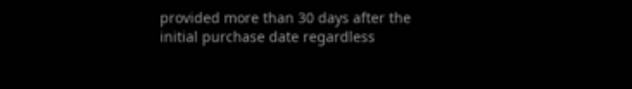provided more than 30 days after the initial purchase date regardless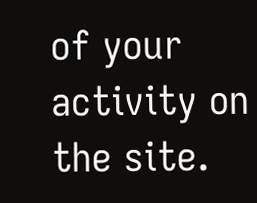of your activity on the site.